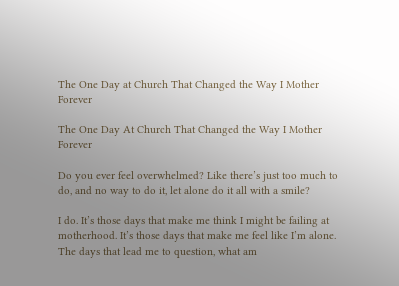The One Day at Church That Changed the Way I Mother Forever

The One Day At Church That Changed the Way I Mother Forever

Do you ever feel overwhelmed? Like there’s just too much to do, and no way to do it, let alone do it all with a smile?

I do. It’s those days that make me think I might be failing at motherhood. It’s those days that make me feel like I’m alone. The days that lead me to question, what am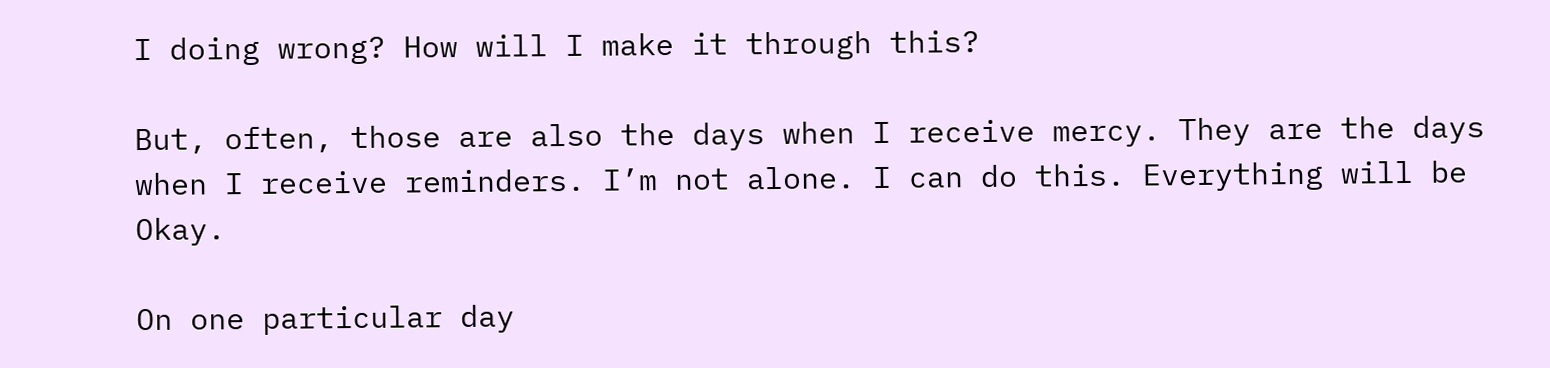I doing wrong? How will I make it through this?

But, often, those are also the days when I receive mercy. They are the days when I receive reminders. I’m not alone. I can do this. Everything will be Okay.

On one particular day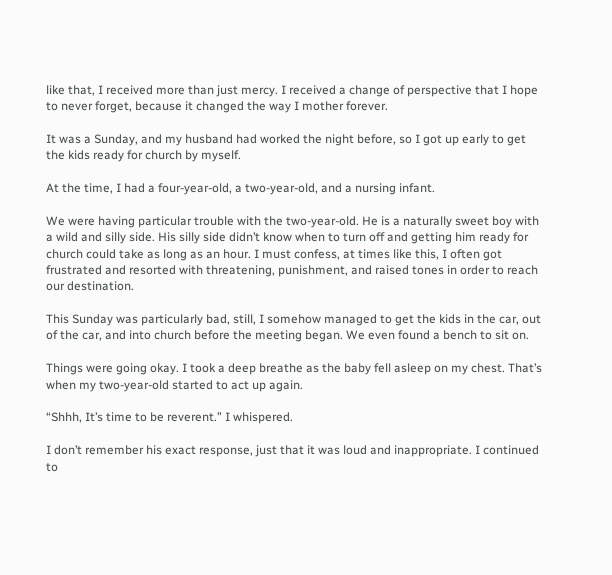like that, I received more than just mercy. I received a change of perspective that I hope to never forget, because it changed the way I mother forever.

It was a Sunday, and my husband had worked the night before, so I got up early to get the kids ready for church by myself.

At the time, I had a four-year-old, a two-year-old, and a nursing infant.

We were having particular trouble with the two-year-old. He is a naturally sweet boy with a wild and silly side. His silly side didn’t know when to turn off and getting him ready for church could take as long as an hour. I must confess, at times like this, I often got frustrated and resorted with threatening, punishment, and raised tones in order to reach our destination.

This Sunday was particularly bad, still, I somehow managed to get the kids in the car, out of the car, and into church before the meeting began. We even found a bench to sit on.

Things were going okay. I took a deep breathe as the baby fell asleep on my chest. That’s when my two-year-old started to act up again.

“Shhh, It’s time to be reverent.” I whispered.

I don’t remember his exact response, just that it was loud and inappropriate. I continued to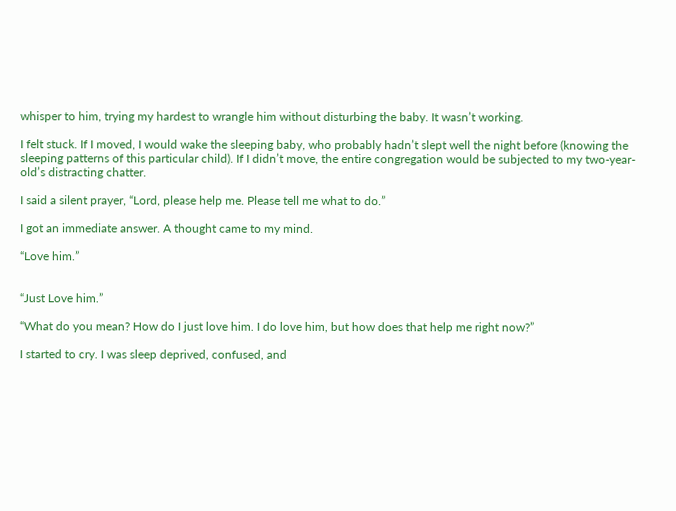whisper to him, trying my hardest to wrangle him without disturbing the baby. It wasn’t working.

I felt stuck. If I moved, I would wake the sleeping baby, who probably hadn’t slept well the night before (knowing the sleeping patterns of this particular child). If I didn’t move, the entire congregation would be subjected to my two-year-old’s distracting chatter.

I said a silent prayer, “Lord, please help me. Please tell me what to do.”

I got an immediate answer. A thought came to my mind.

“Love him.”


“Just Love him.”

“What do you mean? How do I just love him. I do love him, but how does that help me right now?”

I started to cry. I was sleep deprived, confused, and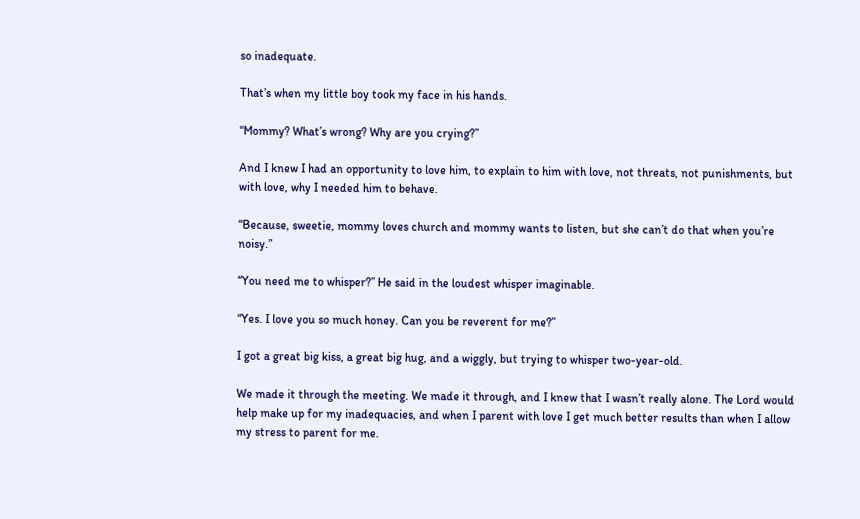so inadequate.

That’s when my little boy took my face in his hands.

“Mommy? What’s wrong? Why are you crying?”

And I knew I had an opportunity to love him, to explain to him with love, not threats, not punishments, but with love, why I needed him to behave.

“Because, sweetie, mommy loves church and mommy wants to listen, but she can’t do that when you’re noisy.”

“You need me to whisper?” He said in the loudest whisper imaginable.

“Yes. I love you so much honey. Can you be reverent for me?”

I got a great big kiss, a great big hug, and a wiggly, but trying to whisper two-year-old.

We made it through the meeting. We made it through, and I knew that I wasn’t really alone. The Lord would help make up for my inadequacies, and when I parent with love I get much better results than when I allow my stress to parent for me.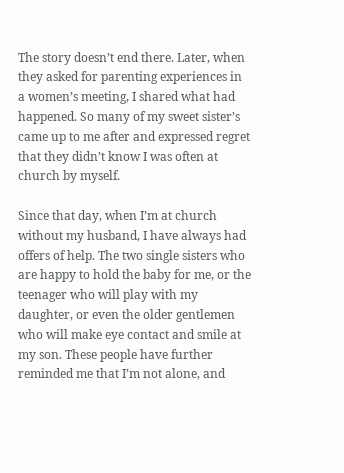The story doesn’t end there. Later, when they asked for parenting experiences in a women’s meeting, I shared what had happened. So many of my sweet sister’s came up to me after and expressed regret that they didn’t know I was often at church by myself.

Since that day, when I’m at church without my husband, I have always had offers of help. The two single sisters who are happy to hold the baby for me, or the teenager who will play with my daughter, or even the older gentlemen who will make eye contact and smile at my son. These people have further reminded me that I’m not alone, and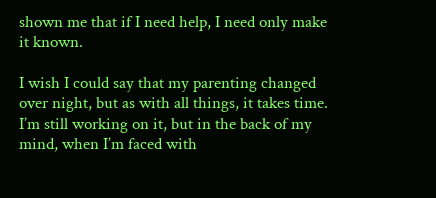shown me that if I need help, I need only make it known.

I wish I could say that my parenting changed over night, but as with all things, it takes time. I’m still working on it, but in the back of my mind, when I’m faced with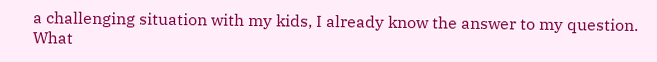a challenging situation with my kids, I already know the answer to my question. What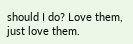should I do? Love them, just love them.